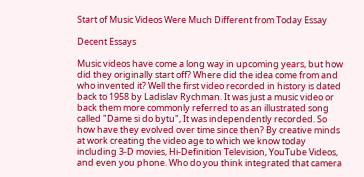Start of Music Videos Were Much Different from Today Essay

Decent Essays

Music videos have come a long way in upcoming years, but how did they originally start off? Where did the idea come from and who invented it? Well the first video recorded in history is dated back to 1958 by Ladislav Rychman. It was just a music video or back them more commonly referred to as an illustrated song called "Dame si do bytu", It was independently recorded. So how have they evolved over time since then? By creative minds at work creating the video age to which we know today including 3-D movies, Hi-Definition Television, YouTube Videos, and even you phone. Who do you think integrated that camera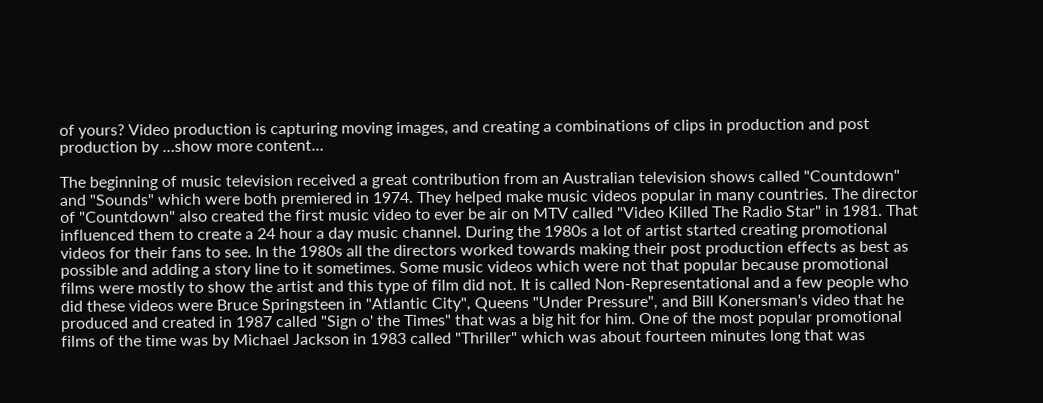of yours? Video production is capturing moving images, and creating a combinations of clips in production and post production by …show more content…

The beginning of music television received a great contribution from an Australian television shows called "Countdown" and "Sounds" which were both premiered in 1974. They helped make music videos popular in many countries. The director of "Countdown" also created the first music video to ever be air on MTV called "Video Killed The Radio Star" in 1981. That influenced them to create a 24 hour a day music channel. During the 1980s a lot of artist started creating promotional videos for their fans to see. In the 1980s all the directors worked towards making their post production effects as best as possible and adding a story line to it sometimes. Some music videos which were not that popular because promotional films were mostly to show the artist and this type of film did not. It is called Non-Representational and a few people who did these videos were Bruce Springsteen in "Atlantic City", Queens "Under Pressure", and Bill Konersman's video that he produced and created in 1987 called "Sign o' the Times" that was a big hit for him. One of the most popular promotional films of the time was by Michael Jackson in 1983 called "Thriller" which was about fourteen minutes long that was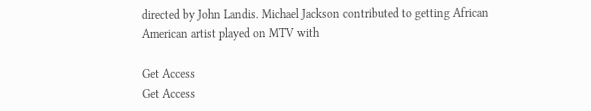directed by John Landis. Michael Jackson contributed to getting African American artist played on MTV with

Get Access
Get Access